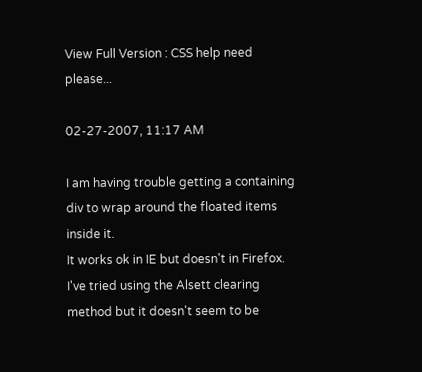View Full Version : CSS help need please...

02-27-2007, 11:17 AM

I am having trouble getting a containing div to wrap around the floated items inside it.
It works ok in IE but doesn't in Firefox.
I've tried using the Alsett clearing method but it doesn't seem to be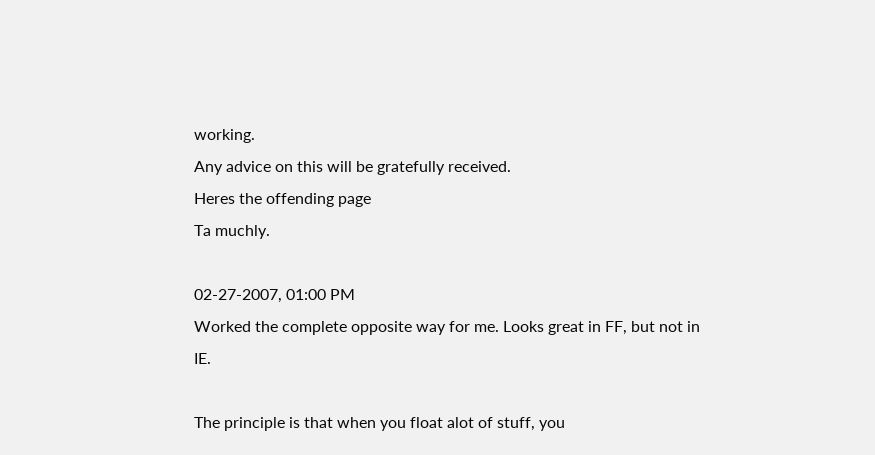working.
Any advice on this will be gratefully received.
Heres the offending page
Ta muchly.

02-27-2007, 01:00 PM
Worked the complete opposite way for me. Looks great in FF, but not in IE.

The principle is that when you float alot of stuff, you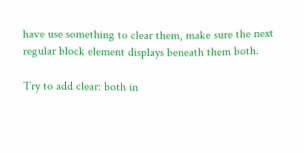have use something to clear them, make sure the next regular block element displays beneath them both.

Try to add clear: both in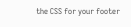the CSS for your footer